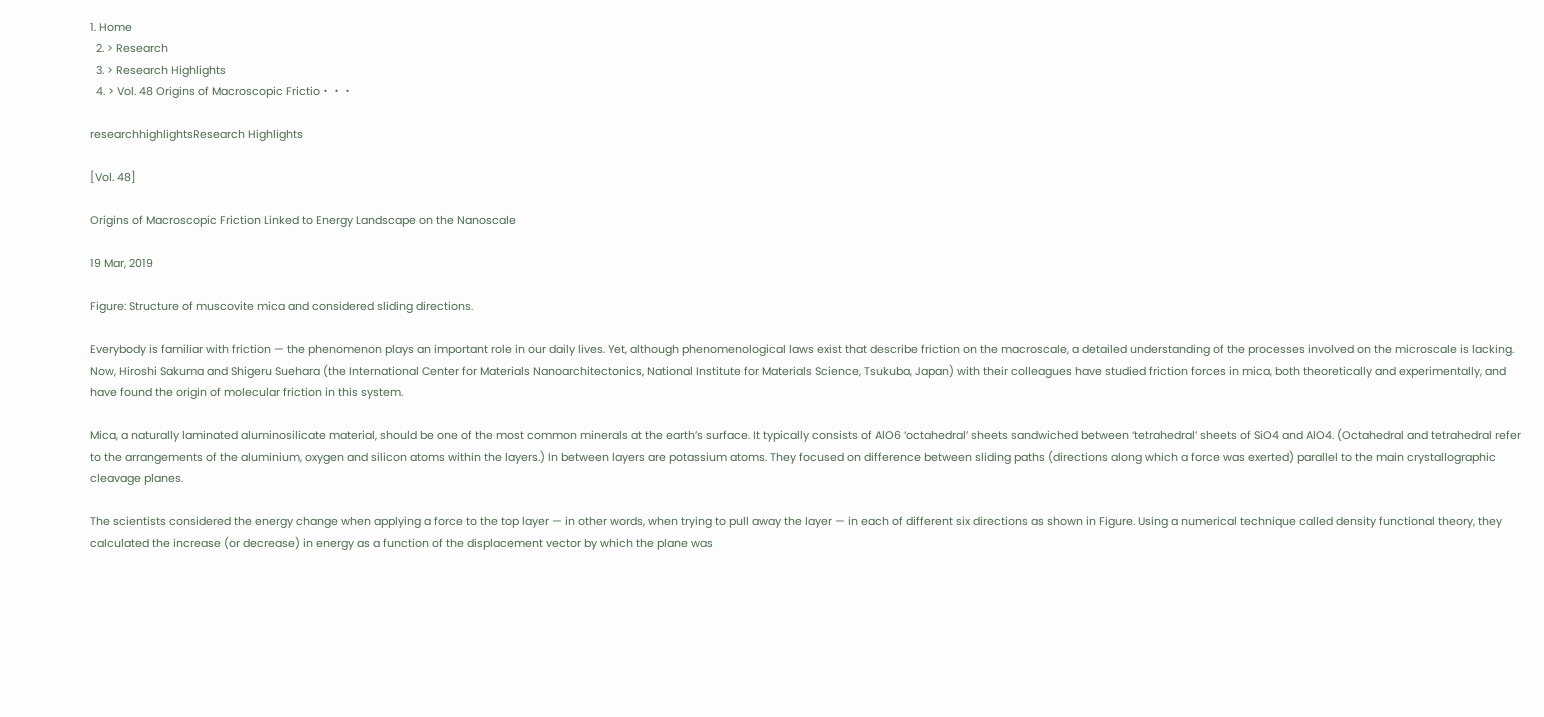1. Home
  2. > Research
  3. > Research Highlights
  4. > Vol. 48 Origins of Macroscopic Frictio・・・

researchhighlightsResearch Highlights

[Vol. 48]

Origins of Macroscopic Friction Linked to Energy Landscape on the Nanoscale

19 Mar, 2019

Figure: Structure of muscovite mica and considered sliding directions.

Everybody is familiar with friction — the phenomenon plays an important role in our daily lives. Yet, although phenomenological laws exist that describe friction on the macroscale, a detailed understanding of the processes involved on the microscale is lacking. Now, Hiroshi Sakuma and Shigeru Suehara (the International Center for Materials Nanoarchitectonics, National Institute for Materials Science, Tsukuba, Japan) with their colleagues have studied friction forces in mica, both theoretically and experimentally, and have found the origin of molecular friction in this system.

Mica, a naturally laminated aluminosilicate material, should be one of the most common minerals at the earth’s surface. It typically consists of AlO6 ‘octahedral’ sheets sandwiched between ‘tetrahedral’ sheets of SiO4 and AlO4. (Octahedral and tetrahedral refer to the arrangements of the aluminium, oxygen and silicon atoms within the layers.) In between layers are potassium atoms. They focused on difference between sliding paths (directions along which a force was exerted) parallel to the main crystallographic cleavage planes.

The scientists considered the energy change when applying a force to the top layer — in other words, when trying to pull away the layer — in each of different six directions as shown in Figure. Using a numerical technique called density functional theory, they calculated the increase (or decrease) in energy as a function of the displacement vector by which the plane was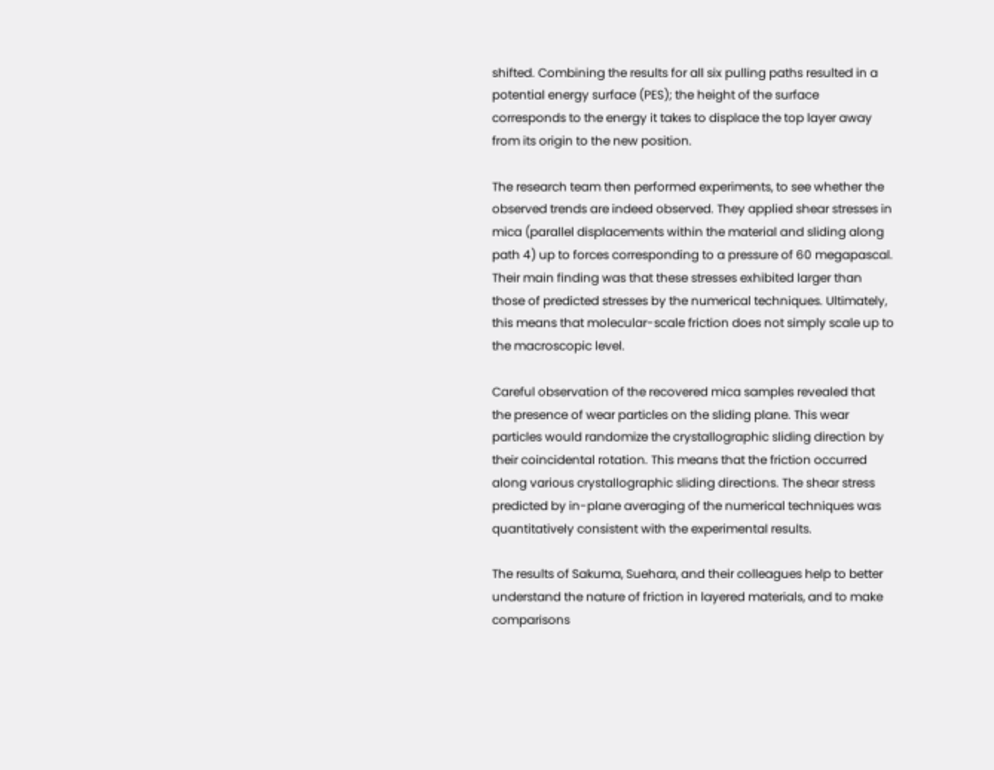shifted. Combining the results for all six pulling paths resulted in a potential energy surface (PES); the height of the surface corresponds to the energy it takes to displace the top layer away from its origin to the new position.

The research team then performed experiments, to see whether the observed trends are indeed observed. They applied shear stresses in mica (parallel displacements within the material and sliding along path 4) up to forces corresponding to a pressure of 60 megapascal. Their main finding was that these stresses exhibited larger than those of predicted stresses by the numerical techniques. Ultimately, this means that molecular-scale friction does not simply scale up to the macroscopic level.

Careful observation of the recovered mica samples revealed that the presence of wear particles on the sliding plane. This wear particles would randomize the crystallographic sliding direction by their coincidental rotation. This means that the friction occurred along various crystallographic sliding directions. The shear stress predicted by in-plane averaging of the numerical techniques was quantitatively consistent with the experimental results.

The results of Sakuma, Suehara, and their colleagues help to better understand the nature of friction in layered materials, and to make comparisons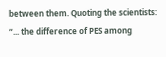between them. Quoting the scientists: “... the difference of PES among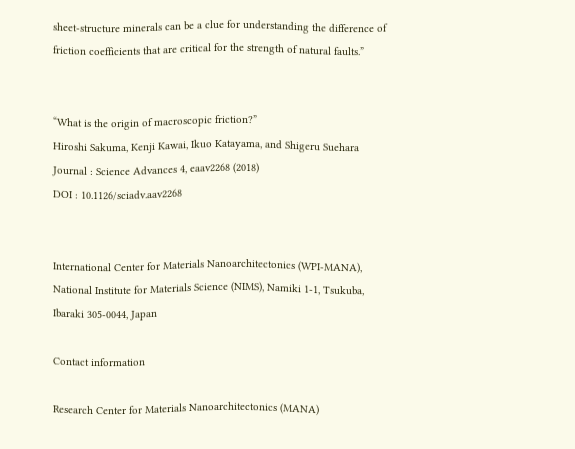sheet-structure minerals can be a clue for understanding the difference of friction coefficients that are critical for the strength of natural faults.”


“What is the origin of macroscopic friction?”
Hiroshi Sakuma, Kenji Kawai, Ikuo Katayama, and Shigeru Suehara
Journal : Science Advances 4, eaav2268 (2018)
DOI : 10.1126/sciadv.aav2268


International Center for Materials Nanoarchitectonics (WPI-MANA), National Institute for Materials Science (NIMS), Namiki 1-1, Tsukuba, Ibaraki 305-0044, Japan

Contact information

Research Center for Materials Nanoarchitectonics (MANA)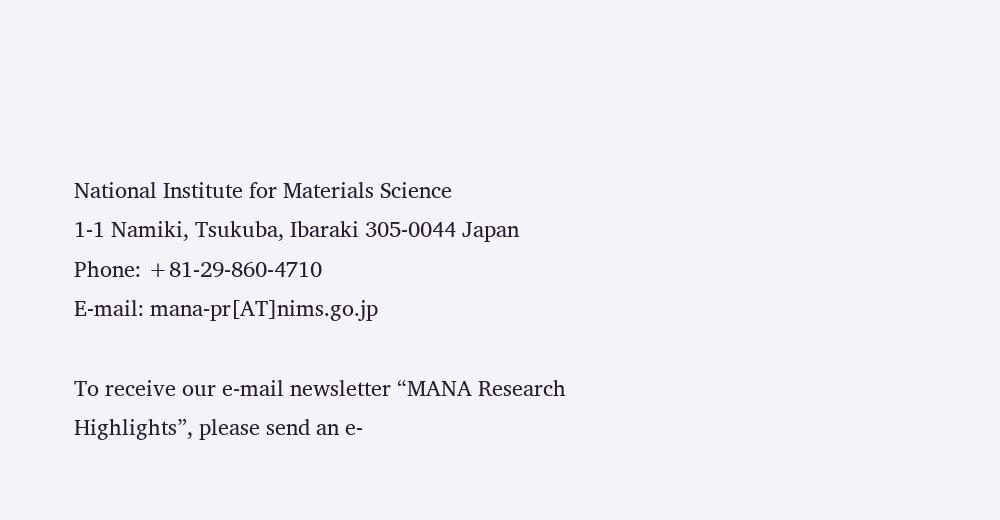National Institute for Materials Science
1-1 Namiki, Tsukuba, Ibaraki 305-0044 Japan
Phone: +81-29-860-4710
E-mail: mana-pr[AT]nims.go.jp

To receive our e-mail newsletter “MANA Research Highlights”, please send an e-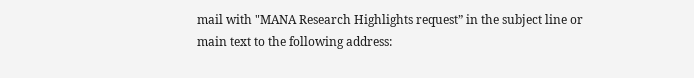mail with "MANA Research Highlights request” in the subject line or main text to the following address: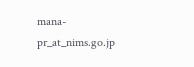mana-pr_at_nims.go.jp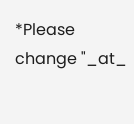*Please change "_at_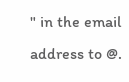" in the email address to @.